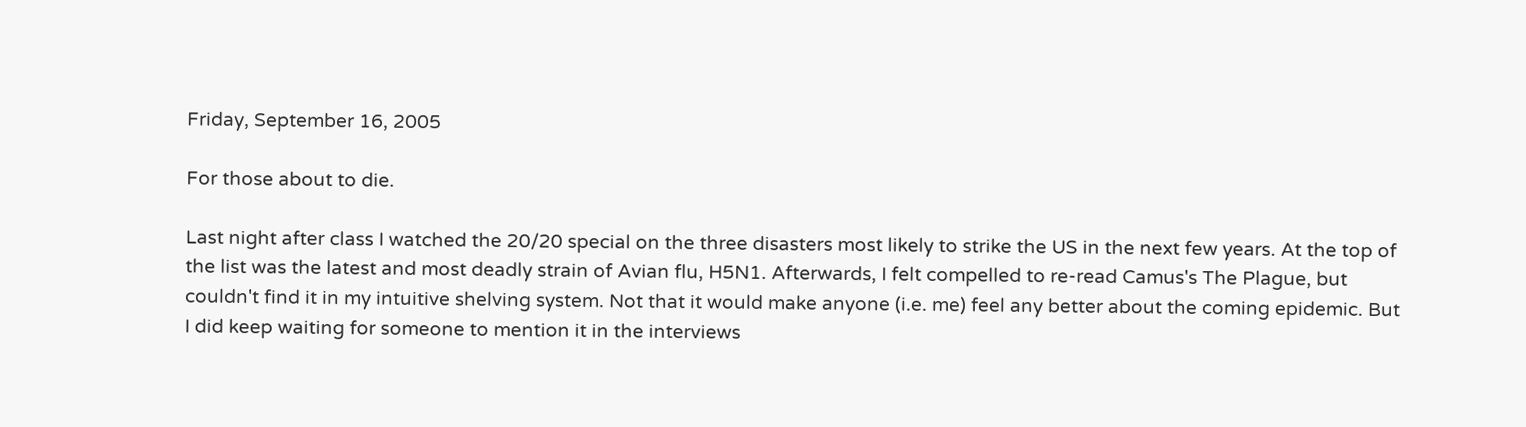Friday, September 16, 2005

For those about to die.

Last night after class I watched the 20/20 special on the three disasters most likely to strike the US in the next few years. At the top of the list was the latest and most deadly strain of Avian flu, H5N1. Afterwards, I felt compelled to re-read Camus's The Plague, but couldn't find it in my intuitive shelving system. Not that it would make anyone (i.e. me) feel any better about the coming epidemic. But I did keep waiting for someone to mention it in the interviews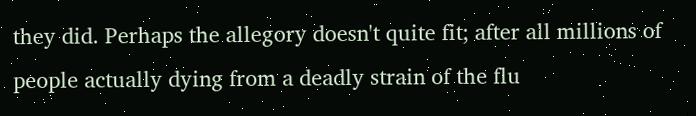they did. Perhaps the allegory doesn't quite fit; after all millions of people actually dying from a deadly strain of the flu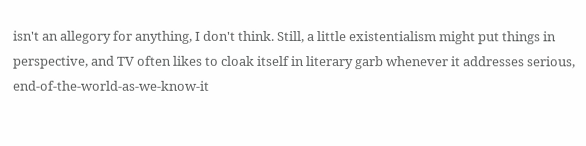isn't an allegory for anything, I don't think. Still, a little existentialism might put things in perspective, and TV often likes to cloak itself in literary garb whenever it addresses serious, end-of-the-world-as-we-know-it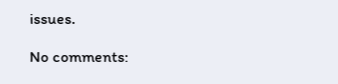issues.

No comments: